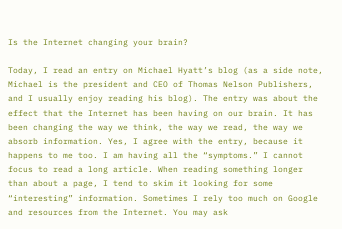Is the Internet changing your brain?

Today, I read an entry on Michael Hyatt’s blog (as a side note, Michael is the president and CEO of Thomas Nelson Publishers, and I usually enjoy reading his blog). The entry was about the effect that the Internet has been having on our brain. It has been changing the way we think, the way we read, the way we absorb information. Yes, I agree with the entry, because it happens to me too. I am having all the “symptoms.” I cannot focus to read a long article. When reading something longer than about a page, I tend to skim it looking for some “interesting” information. Sometimes I rely too much on Google and resources from the Internet. You may ask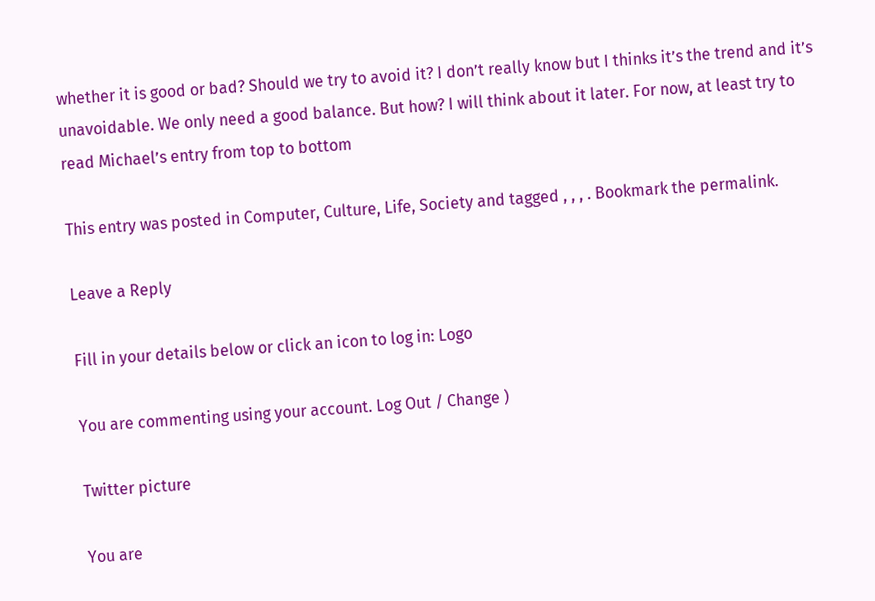whether it is good or bad? Should we try to avoid it? I don’t really know but I thinks it’s the trend and it’s unavoidable. We only need a good balance. But how? I will think about it later. For now, at least try to read Michael’s entry from top to bottom

This entry was posted in Computer, Culture, Life, Society and tagged , , , . Bookmark the permalink.

Leave a Reply

Fill in your details below or click an icon to log in: Logo

You are commenting using your account. Log Out / Change )

Twitter picture

You are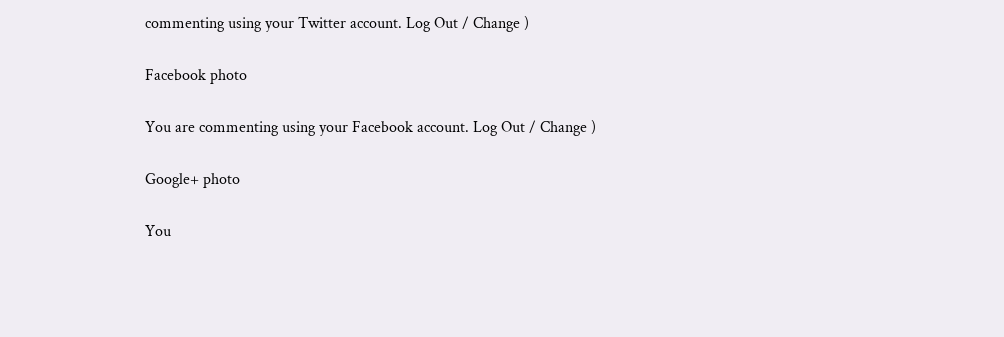commenting using your Twitter account. Log Out / Change )

Facebook photo

You are commenting using your Facebook account. Log Out / Change )

Google+ photo

You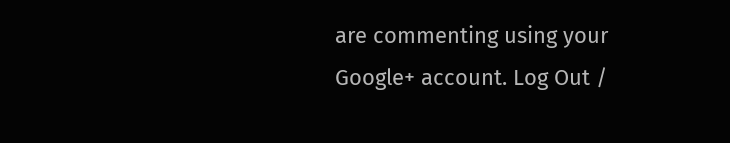are commenting using your Google+ account. Log Out /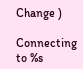Change )

Connecting to %s